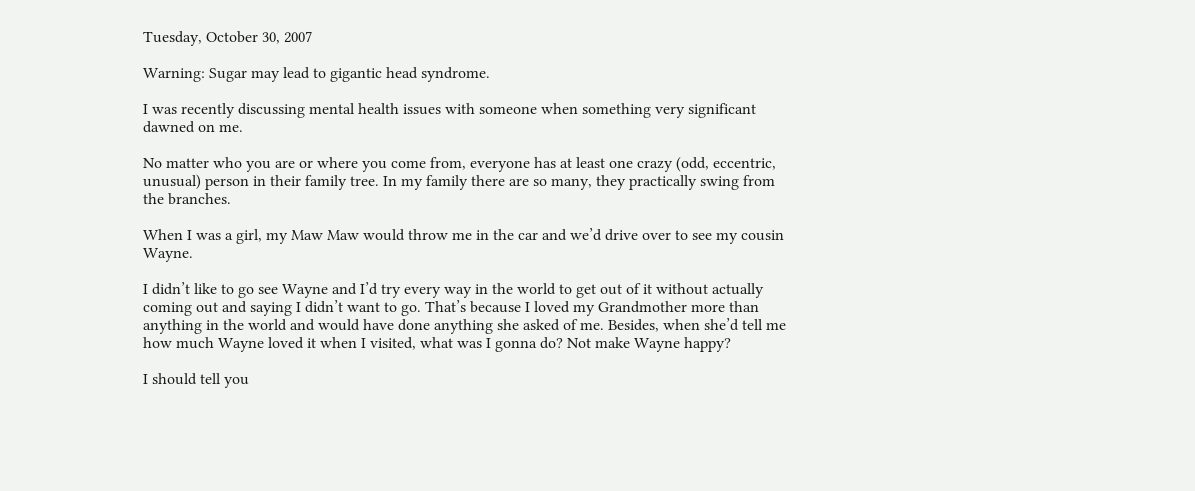Tuesday, October 30, 2007

Warning: Sugar may lead to gigantic head syndrome.

I was recently discussing mental health issues with someone when something very significant dawned on me.

No matter who you are or where you come from, everyone has at least one crazy (odd, eccentric, unusual) person in their family tree. In my family there are so many, they practically swing from the branches.

When I was a girl, my Maw Maw would throw me in the car and we’d drive over to see my cousin Wayne.

I didn’t like to go see Wayne and I’d try every way in the world to get out of it without actually coming out and saying I didn’t want to go. That’s because I loved my Grandmother more than anything in the world and would have done anything she asked of me. Besides, when she’d tell me how much Wayne loved it when I visited, what was I gonna do? Not make Wayne happy?

I should tell you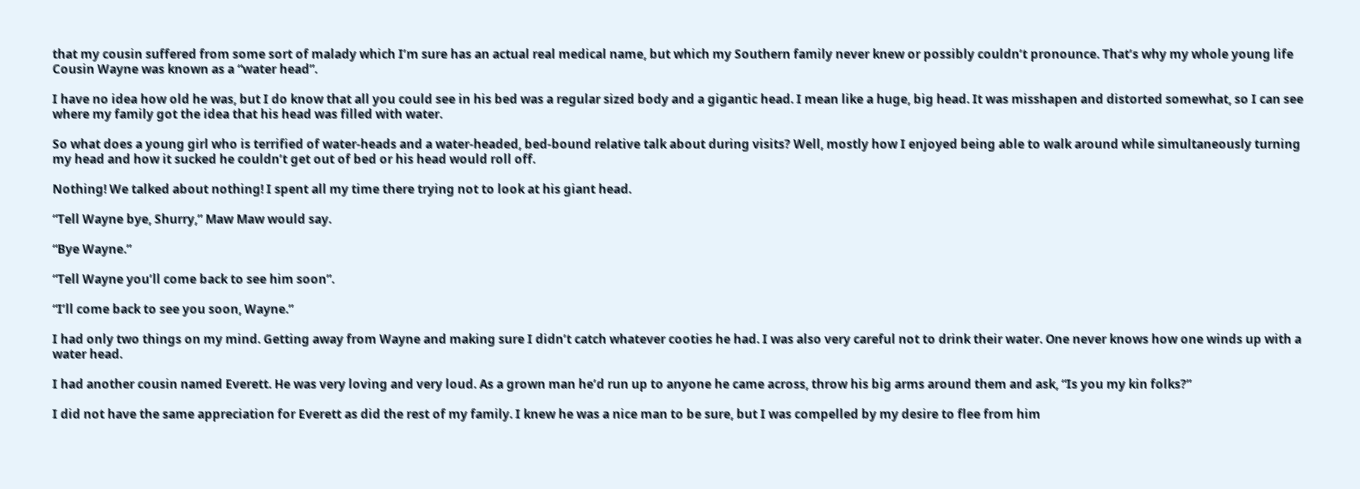that my cousin suffered from some sort of malady which I’m sure has an actual real medical name, but which my Southern family never knew or possibly couldn’t pronounce. That’s why my whole young life Cousin Wayne was known as a “water head”.

I have no idea how old he was, but I do know that all you could see in his bed was a regular sized body and a gigantic head. I mean like a huge, big head. It was misshapen and distorted somewhat, so I can see where my family got the idea that his head was filled with water.

So what does a young girl who is terrified of water-heads and a water-headed, bed-bound relative talk about during visits? Well, mostly how I enjoyed being able to walk around while simultaneously turning my head and how it sucked he couldn’t get out of bed or his head would roll off.

Nothing! We talked about nothing! I spent all my time there trying not to look at his giant head.

“Tell Wayne bye, Shurry,” Maw Maw would say.

“Bye Wayne.”

“Tell Wayne you’ll come back to see him soon”.

“I’ll come back to see you soon, Wayne.”

I had only two things on my mind. Getting away from Wayne and making sure I didn’t catch whatever cooties he had. I was also very careful not to drink their water. One never knows how one winds up with a water head.

I had another cousin named Everett. He was very loving and very loud. As a grown man he’d run up to anyone he came across, throw his big arms around them and ask, “Is you my kin folks?”

I did not have the same appreciation for Everett as did the rest of my family. I knew he was a nice man to be sure, but I was compelled by my desire to flee from him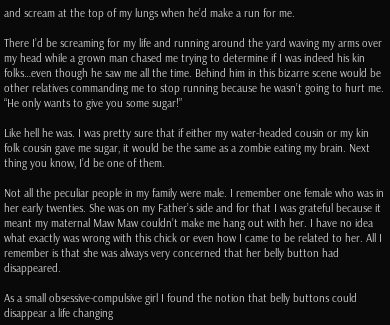and scream at the top of my lungs when he’d make a run for me.

There I’d be screaming for my life and running around the yard waving my arms over my head while a grown man chased me trying to determine if I was indeed his kin folks…even though he saw me all the time. Behind him in this bizarre scene would be other relatives commanding me to stop running because he wasn’t going to hurt me. “He only wants to give you some sugar!”

Like hell he was. I was pretty sure that if either my water-headed cousin or my kin folk cousin gave me sugar, it would be the same as a zombie eating my brain. Next thing you know, I’d be one of them.

Not all the peculiar people in my family were male. I remember one female who was in her early twenties. She was on my Father’s side and for that I was grateful because it meant my maternal Maw Maw couldn’t make me hang out with her. I have no idea what exactly was wrong with this chick or even how I came to be related to her. All I remember is that she was always very concerned that her belly button had disappeared.

As a small obsessive-compulsive girl I found the notion that belly buttons could disappear a life changing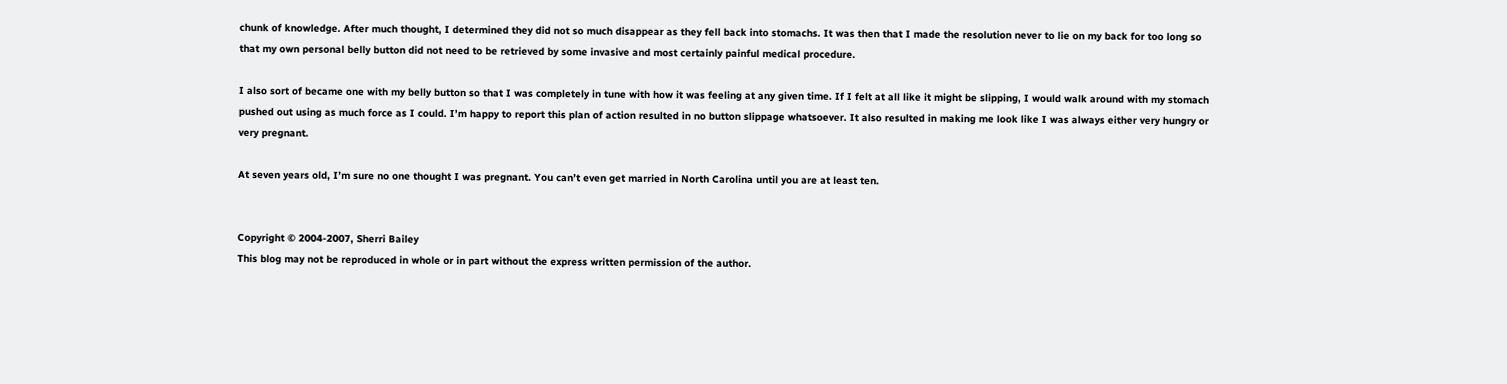chunk of knowledge. After much thought, I determined they did not so much disappear as they fell back into stomachs. It was then that I made the resolution never to lie on my back for too long so that my own personal belly button did not need to be retrieved by some invasive and most certainly painful medical procedure.

I also sort of became one with my belly button so that I was completely in tune with how it was feeling at any given time. If I felt at all like it might be slipping, I would walk around with my stomach pushed out using as much force as I could. I’m happy to report this plan of action resulted in no button slippage whatsoever. It also resulted in making me look like I was always either very hungry or very pregnant.

At seven years old, I’m sure no one thought I was pregnant. You can’t even get married in North Carolina until you are at least ten.


Copyright © 2004-2007, Sherri Bailey
This blog may not be reproduced in whole or in part without the express written permission of the author.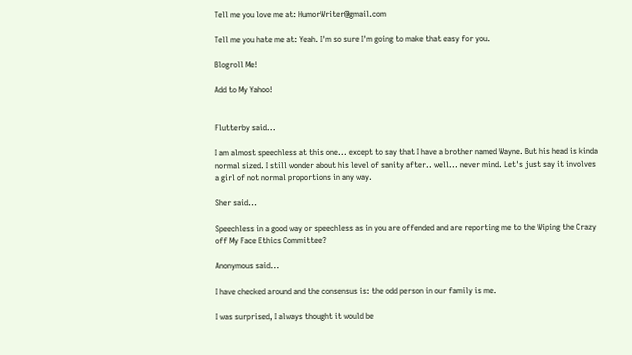Tell me you love me at: HumorWriter@gmail.com

Tell me you hate me at: Yeah. I'm so sure I'm going to make that easy for you.

Blogroll Me!

Add to My Yahoo!


Flutterby said...

I am almost speechless at this one... except to say that I have a brother named Wayne. But his head is kinda normal sized. I still wonder about his level of sanity after.. well... never mind. Let's just say it involves a girl of not normal proportions in any way.

Sher said...

Speechless in a good way or speechless as in you are offended and are reporting me to the Wiping the Crazy off My Face Ethics Committee?

Anonymous said...

I have checked around and the consensus is: the odd person in our family is me.

I was surprised, I always thought it would be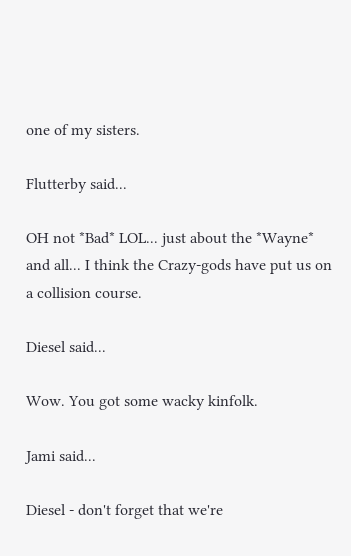one of my sisters.

Flutterby said...

OH not *Bad* LOL... just about the *Wayne* and all... I think the Crazy-gods have put us on a collision course.

Diesel said...

Wow. You got some wacky kinfolk.

Jami said...

Diesel - don't forget that we're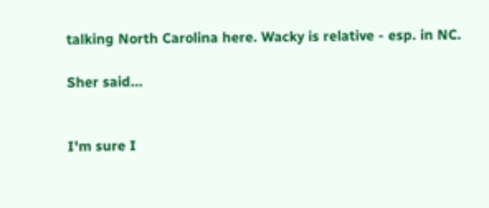talking North Carolina here. Wacky is relative - esp. in NC.

Sher said...


I'm sure I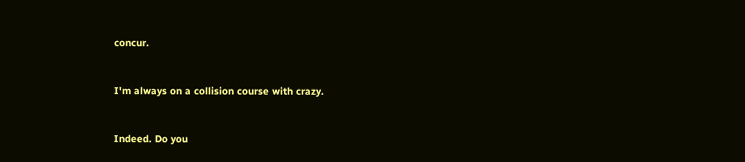concur.


I'm always on a collision course with crazy.


Indeed. Do you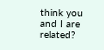think you and I are related?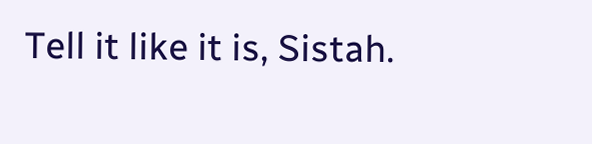Tell it like it is, Sistah.